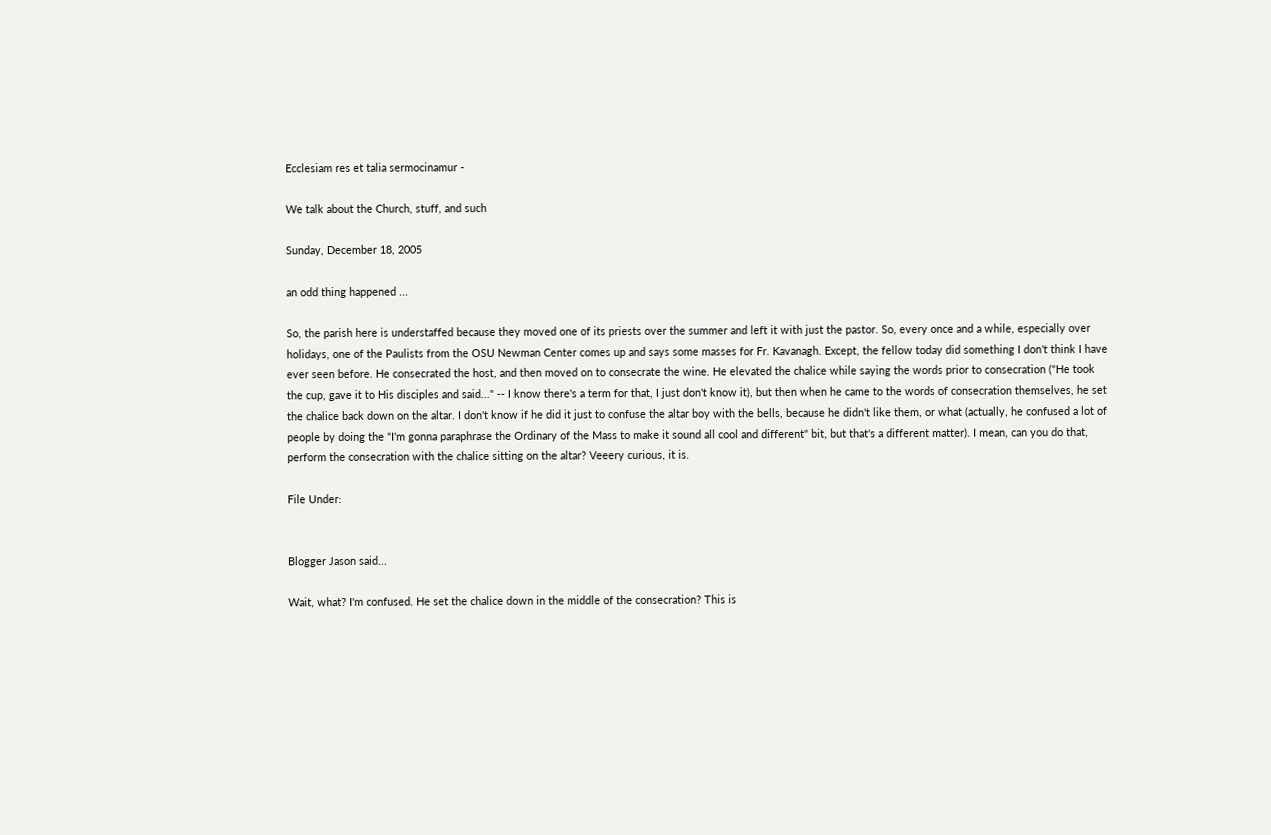Ecclesiam res et talia sermocinamur -

We talk about the Church, stuff, and such

Sunday, December 18, 2005

an odd thing happened ...

So, the parish here is understaffed because they moved one of its priests over the summer and left it with just the pastor. So, every once and a while, especially over holidays, one of the Paulists from the OSU Newman Center comes up and says some masses for Fr. Kavanagh. Except, the fellow today did something I don't think I have ever seen before. He consecrated the host, and then moved on to consecrate the wine. He elevated the chalice while saying the words prior to consecration ("He took the cup, gave it to His disciples and said..." -- I know there's a term for that, I just don't know it), but then when he came to the words of consecration themselves, he set the chalice back down on the altar. I don't know if he did it just to confuse the altar boy with the bells, because he didn't like them, or what (actually, he confused a lot of people by doing the "I'm gonna paraphrase the Ordinary of the Mass to make it sound all cool and different" bit, but that's a different matter). I mean, can you do that, perform the consecration with the chalice sitting on the altar? Veeery curious, it is.

File Under:


Blogger Jason said...

Wait, what? I'm confused. He set the chalice down in the middle of the consecration? This is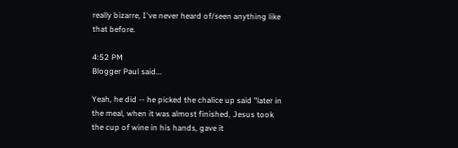really bizarre, I've never heard of/seen anything like that before.

4:52 PM
Blogger Paul said...

Yeah, he did -- he picked the chalice up said "later in the meal, when it was almost finished, Jesus took the cup of wine in his hands, gave it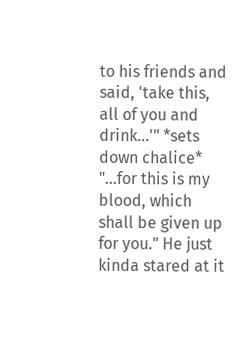to his friends and said, 'take this, all of you and drink...'" *sets down chalice* "...for this is my blood, which shall be given up for you." He just kinda stared at it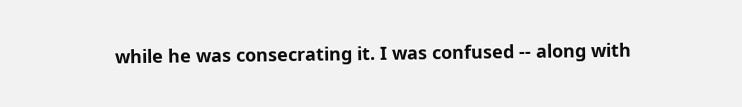while he was consecrating it. I was confused -- along with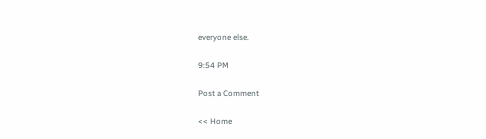everyone else.

9:54 PM

Post a Comment

<< Home